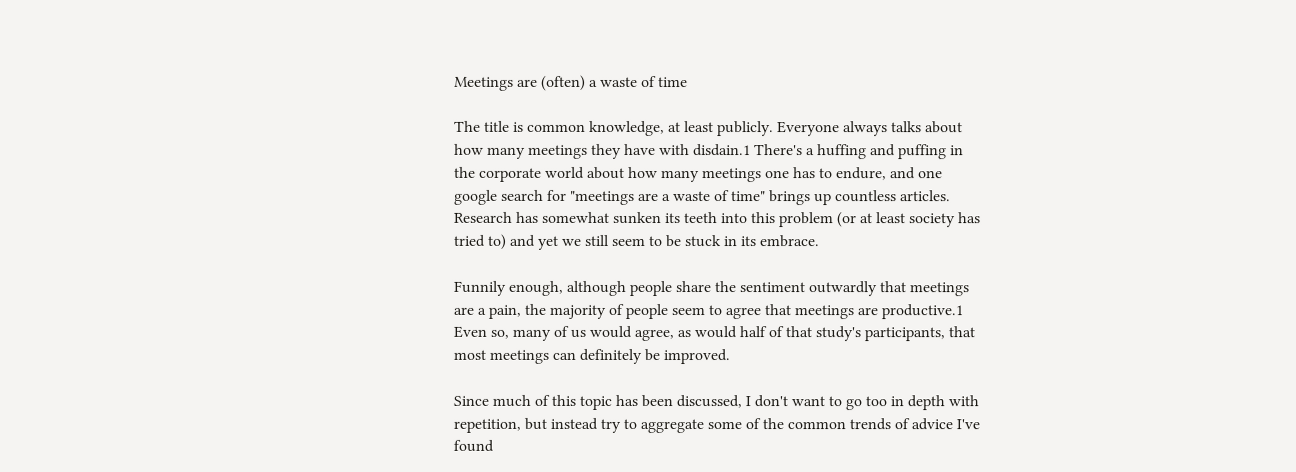Meetings are (often) a waste of time

The title is common knowledge, at least publicly. Everyone always talks about how many meetings they have with disdain.1 There's a huffing and puffing in the corporate world about how many meetings one has to endure, and one google search for "meetings are a waste of time" brings up countless articles. Research has somewhat sunken its teeth into this problem (or at least society has tried to) and yet we still seem to be stuck in its embrace.

Funnily enough, although people share the sentiment outwardly that meetings are a pain, the majority of people seem to agree that meetings are productive.1 Even so, many of us would agree, as would half of that study's participants, that most meetings can definitely be improved.

Since much of this topic has been discussed, I don't want to go too in depth with repetition, but instead try to aggregate some of the common trends of advice I've found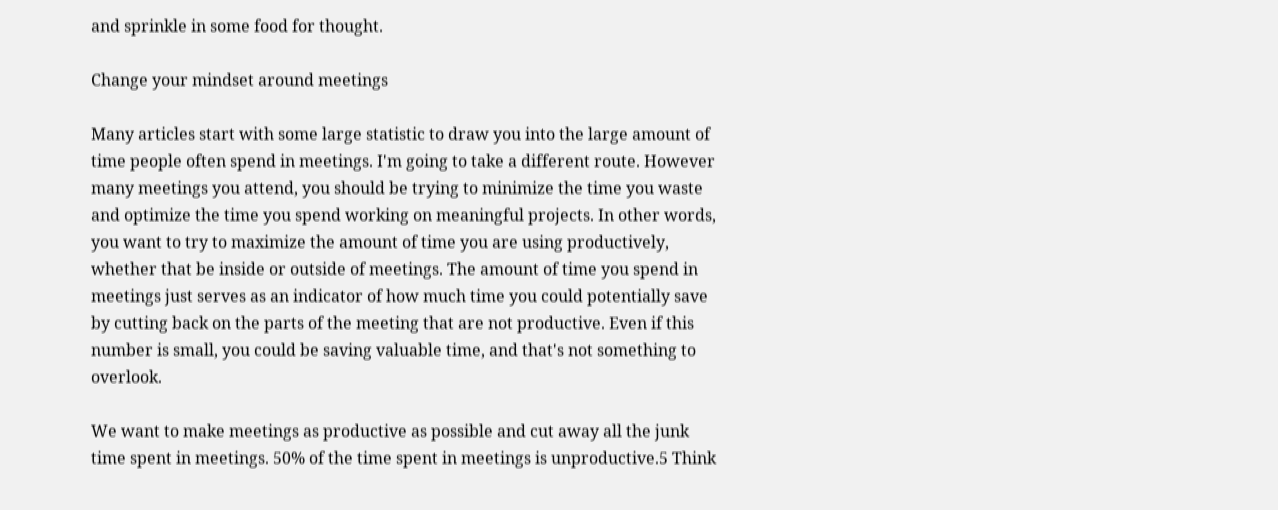and sprinkle in some food for thought.

Change your mindset around meetings

Many articles start with some large statistic to draw you into the large amount of time people often spend in meetings. I'm going to take a different route. However many meetings you attend, you should be trying to minimize the time you waste and optimize the time you spend working on meaningful projects. In other words, you want to try to maximize the amount of time you are using productively, whether that be inside or outside of meetings. The amount of time you spend in meetings just serves as an indicator of how much time you could potentially save by cutting back on the parts of the meeting that are not productive. Even if this number is small, you could be saving valuable time, and that's not something to overlook.

We want to make meetings as productive as possible and cut away all the junk time spent in meetings. 50% of the time spent in meetings is unproductive.5 Think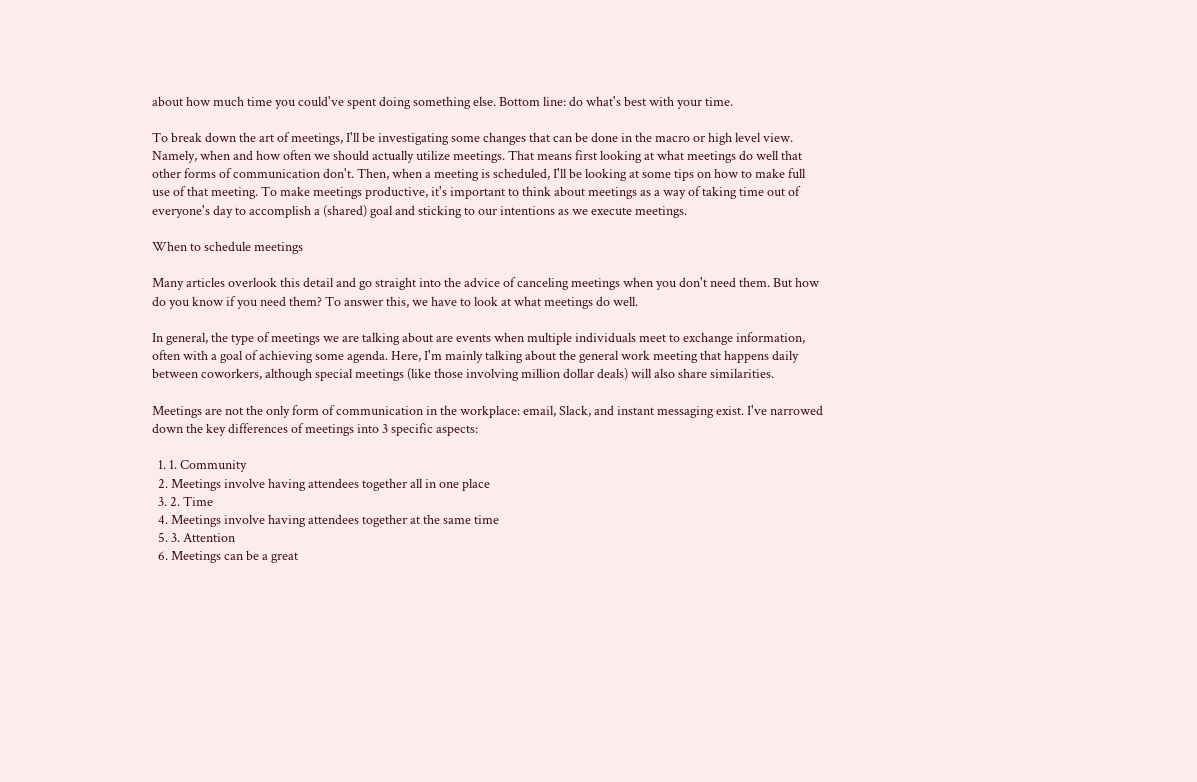about how much time you could've spent doing something else. Bottom line: do what's best with your time.

To break down the art of meetings, I'll be investigating some changes that can be done in the macro or high level view. Namely, when and how often we should actually utilize meetings. That means first looking at what meetings do well that other forms of communication don't. Then, when a meeting is scheduled, I'll be looking at some tips on how to make full use of that meeting. To make meetings productive, it's important to think about meetings as a way of taking time out of everyone's day to accomplish a (shared) goal and sticking to our intentions as we execute meetings.

When to schedule meetings

Many articles overlook this detail and go straight into the advice of canceling meetings when you don't need them. But how do you know if you need them? To answer this, we have to look at what meetings do well.

In general, the type of meetings we are talking about are events when multiple individuals meet to exchange information, often with a goal of achieving some agenda. Here, I'm mainly talking about the general work meeting that happens daily between coworkers, although special meetings (like those involving million dollar deals) will also share similarities.

Meetings are not the only form of communication in the workplace: email, Slack, and instant messaging exist. I've narrowed down the key differences of meetings into 3 specific aspects:

  1. 1. Community
  2. Meetings involve having attendees together all in one place
  3. 2. Time
  4. Meetings involve having attendees together at the same time
  5. 3. Attention
  6. Meetings can be a great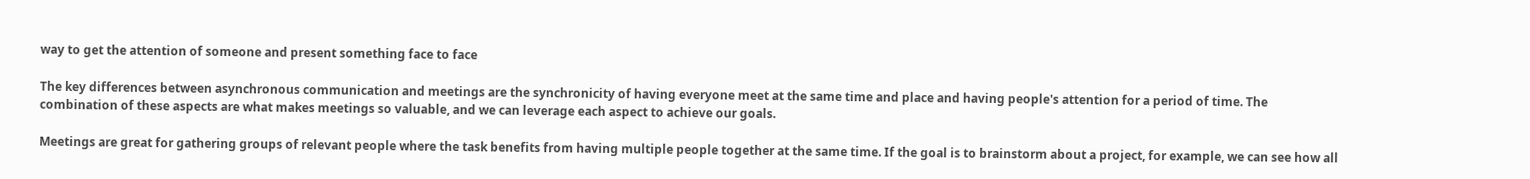way to get the attention of someone and present something face to face

The key differences between asynchronous communication and meetings are the synchronicity of having everyone meet at the same time and place and having people's attention for a period of time. The combination of these aspects are what makes meetings so valuable, and we can leverage each aspect to achieve our goals.

Meetings are great for gathering groups of relevant people where the task benefits from having multiple people together at the same time. If the goal is to brainstorm about a project, for example, we can see how all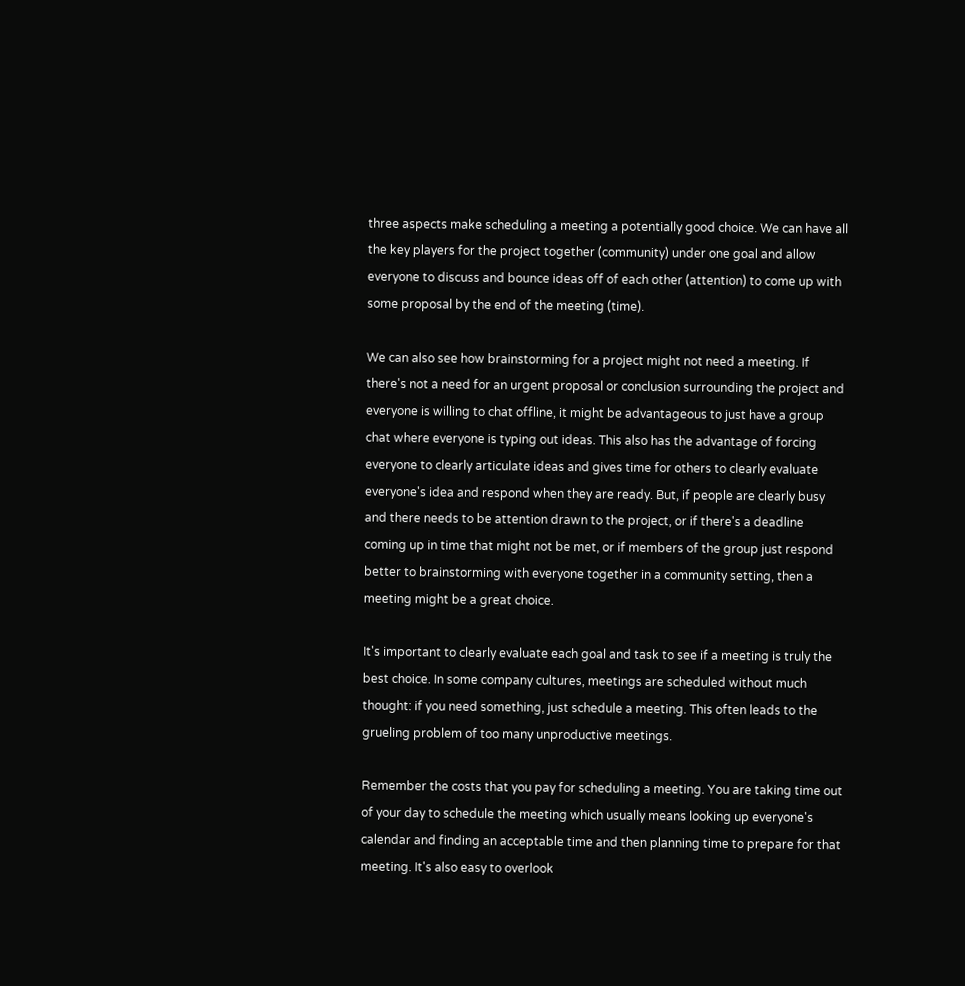three aspects make scheduling a meeting a potentially good choice. We can have all the key players for the project together (community) under one goal and allow everyone to discuss and bounce ideas off of each other (attention) to come up with some proposal by the end of the meeting (time).

We can also see how brainstorming for a project might not need a meeting. If there's not a need for an urgent proposal or conclusion surrounding the project and everyone is willing to chat offline, it might be advantageous to just have a group chat where everyone is typing out ideas. This also has the advantage of forcing everyone to clearly articulate ideas and gives time for others to clearly evaluate everyone's idea and respond when they are ready. But, if people are clearly busy and there needs to be attention drawn to the project, or if there's a deadline coming up in time that might not be met, or if members of the group just respond better to brainstorming with everyone together in a community setting, then a meeting might be a great choice.

It's important to clearly evaluate each goal and task to see if a meeting is truly the best choice. In some company cultures, meetings are scheduled without much thought: if you need something, just schedule a meeting. This often leads to the grueling problem of too many unproductive meetings.

Remember the costs that you pay for scheduling a meeting. You are taking time out of your day to schedule the meeting which usually means looking up everyone's calendar and finding an acceptable time and then planning time to prepare for that meeting. It's also easy to overlook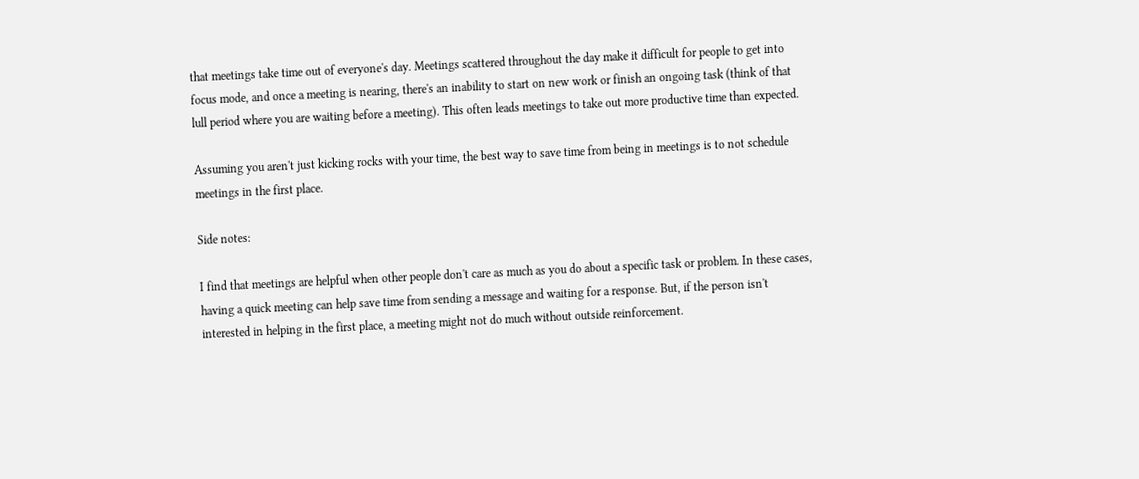that meetings take time out of everyone's day. Meetings scattered throughout the day make it difficult for people to get into focus mode, and once a meeting is nearing, there's an inability to start on new work or finish an ongoing task (think of that lull period where you are waiting before a meeting). This often leads meetings to take out more productive time than expected.

Assuming you aren't just kicking rocks with your time, the best way to save time from being in meetings is to not schedule meetings in the first place.

Side notes:

I find that meetings are helpful when other people don't care as much as you do about a specific task or problem. In these cases, having a quick meeting can help save time from sending a message and waiting for a response. But, if the person isn't interested in helping in the first place, a meeting might not do much without outside reinforcement.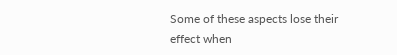Some of these aspects lose their effect when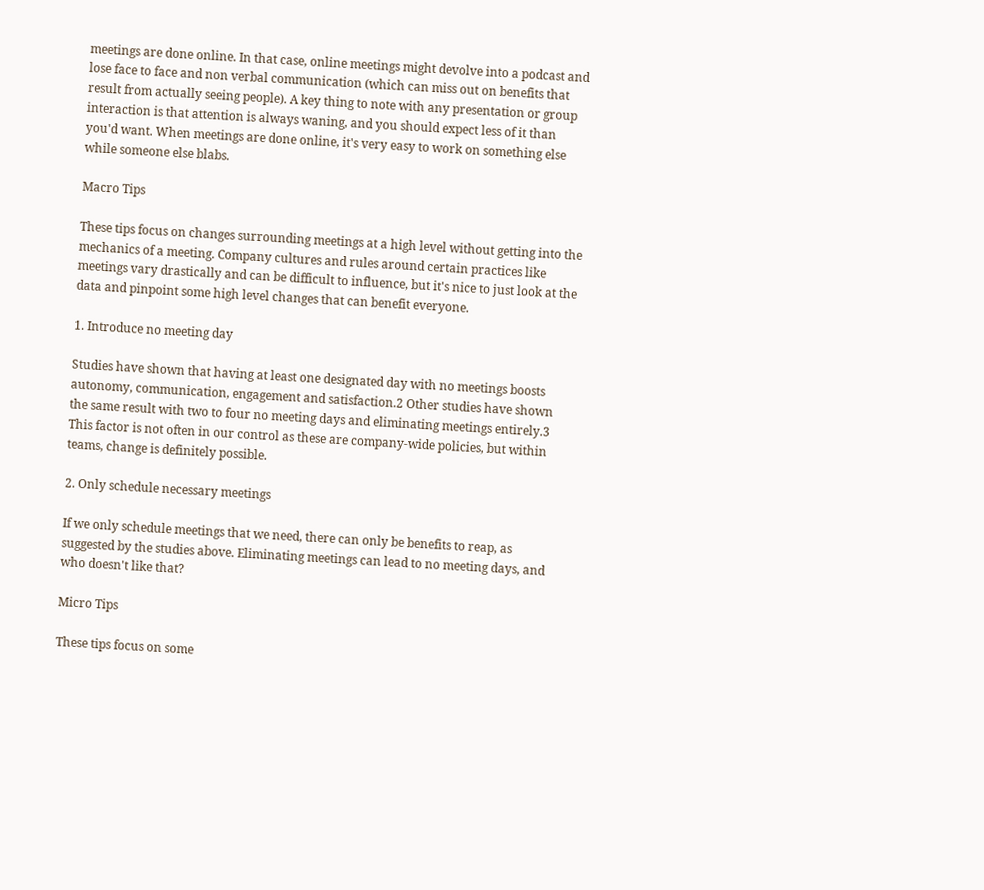meetings are done online. In that case, online meetings might devolve into a podcast and lose face to face and non verbal communication (which can miss out on benefits that result from actually seeing people). A key thing to note with any presentation or group interaction is that attention is always waning, and you should expect less of it than you'd want. When meetings are done online, it's very easy to work on something else while someone else blabs.

Macro Tips

These tips focus on changes surrounding meetings at a high level without getting into the mechanics of a meeting. Company cultures and rules around certain practices like meetings vary drastically and can be difficult to influence, but it's nice to just look at the data and pinpoint some high level changes that can benefit everyone.

1. Introduce no meeting day

Studies have shown that having at least one designated day with no meetings boosts autonomy, communication, engagement and satisfaction.2 Other studies have shown the same result with two to four no meeting days and eliminating meetings entirely.3 This factor is not often in our control as these are company-wide policies, but within teams, change is definitely possible.

2. Only schedule necessary meetings

If we only schedule meetings that we need, there can only be benefits to reap, as suggested by the studies above. Eliminating meetings can lead to no meeting days, and who doesn't like that?

Micro Tips

These tips focus on some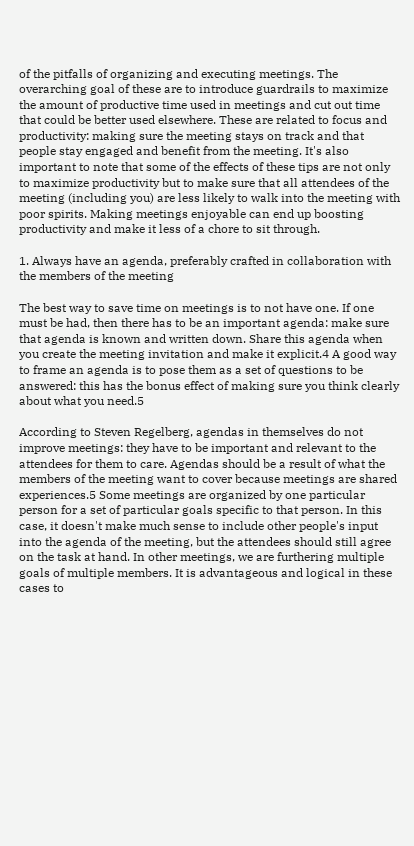of the pitfalls of organizing and executing meetings. The overarching goal of these are to introduce guardrails to maximize the amount of productive time used in meetings and cut out time that could be better used elsewhere. These are related to focus and productivity: making sure the meeting stays on track and that people stay engaged and benefit from the meeting. It's also important to note that some of the effects of these tips are not only to maximize productivity but to make sure that all attendees of the meeting (including you) are less likely to walk into the meeting with poor spirits. Making meetings enjoyable can end up boosting productivity and make it less of a chore to sit through.

1. Always have an agenda, preferably crafted in collaboration with the members of the meeting

The best way to save time on meetings is to not have one. If one must be had, then there has to be an important agenda: make sure that agenda is known and written down. Share this agenda when you create the meeting invitation and make it explicit.4 A good way to frame an agenda is to pose them as a set of questions to be answered: this has the bonus effect of making sure you think clearly about what you need.5

According to Steven Regelberg, agendas in themselves do not improve meetings: they have to be important and relevant to the attendees for them to care. Agendas should be a result of what the members of the meeting want to cover because meetings are shared experiences.5 Some meetings are organized by one particular person for a set of particular goals specific to that person. In this case, it doesn't make much sense to include other people's input into the agenda of the meeting, but the attendees should still agree on the task at hand. In other meetings, we are furthering multiple goals of multiple members. It is advantageous and logical in these cases to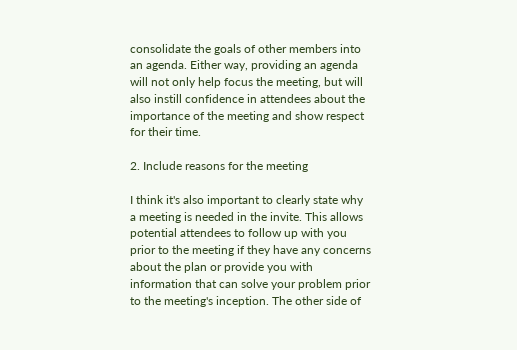consolidate the goals of other members into an agenda. Either way, providing an agenda will not only help focus the meeting, but will also instill confidence in attendees about the importance of the meeting and show respect for their time.

2. Include reasons for the meeting

I think it's also important to clearly state why a meeting is needed in the invite. This allows potential attendees to follow up with you prior to the meeting if they have any concerns about the plan or provide you with information that can solve your problem prior to the meeting's inception. The other side of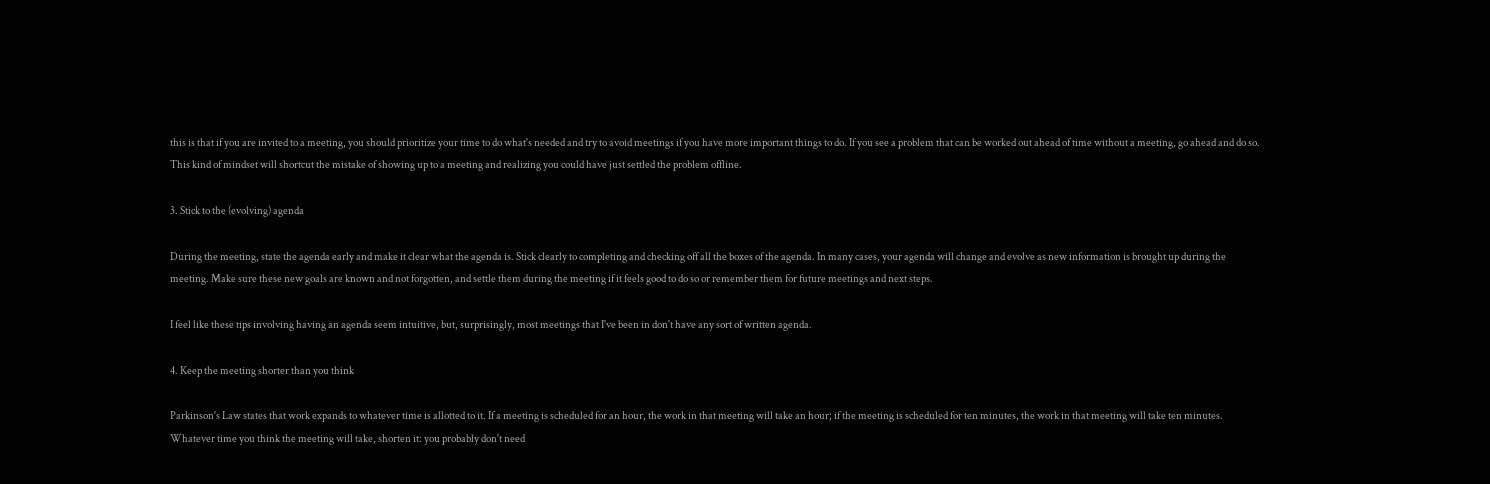this is that if you are invited to a meeting, you should prioritize your time to do what's needed and try to avoid meetings if you have more important things to do. If you see a problem that can be worked out ahead of time without a meeting, go ahead and do so. This kind of mindset will shortcut the mistake of showing up to a meeting and realizing you could have just settled the problem offline.

3. Stick to the (evolving) agenda

During the meeting, state the agenda early and make it clear what the agenda is. Stick clearly to completing and checking off all the boxes of the agenda. In many cases, your agenda will change and evolve as new information is brought up during the meeting. Make sure these new goals are known and not forgotten, and settle them during the meeting if it feels good to do so or remember them for future meetings and next steps.

I feel like these tips involving having an agenda seem intuitive, but, surprisingly, most meetings that I've been in don't have any sort of written agenda.

4. Keep the meeting shorter than you think

Parkinson's Law states that work expands to whatever time is allotted to it. If a meeting is scheduled for an hour, the work in that meeting will take an hour; if the meeting is scheduled for ten minutes, the work in that meeting will take ten minutes. Whatever time you think the meeting will take, shorten it: you probably don't need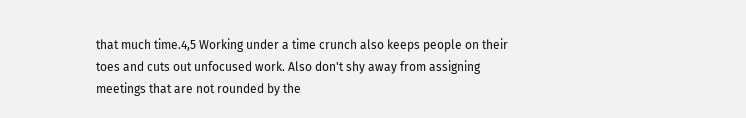that much time.4,5 Working under a time crunch also keeps people on their toes and cuts out unfocused work. Also don't shy away from assigning meetings that are not rounded by the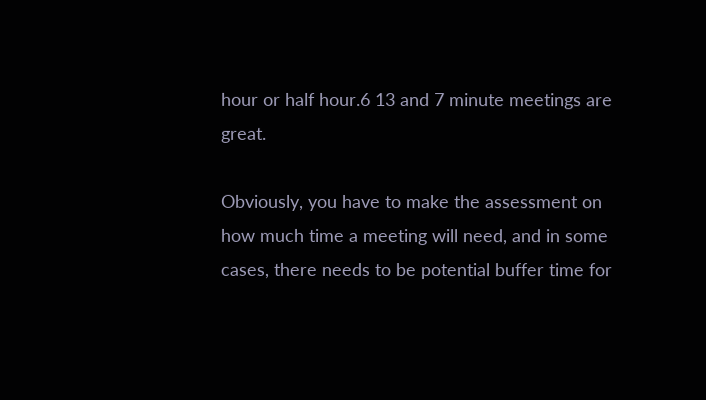hour or half hour.6 13 and 7 minute meetings are great.

Obviously, you have to make the assessment on how much time a meeting will need, and in some cases, there needs to be potential buffer time for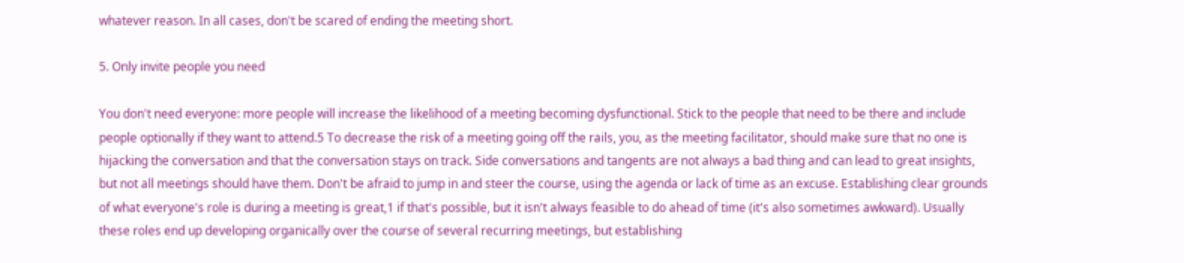whatever reason. In all cases, don't be scared of ending the meeting short.

5. Only invite people you need

You don't need everyone: more people will increase the likelihood of a meeting becoming dysfunctional. Stick to the people that need to be there and include people optionally if they want to attend.5 To decrease the risk of a meeting going off the rails, you, as the meeting facilitator, should make sure that no one is hijacking the conversation and that the conversation stays on track. Side conversations and tangents are not always a bad thing and can lead to great insights, but not all meetings should have them. Don't be afraid to jump in and steer the course, using the agenda or lack of time as an excuse. Establishing clear grounds of what everyone's role is during a meeting is great,1 if that's possible, but it isn't always feasible to do ahead of time (it's also sometimes awkward). Usually these roles end up developing organically over the course of several recurring meetings, but establishing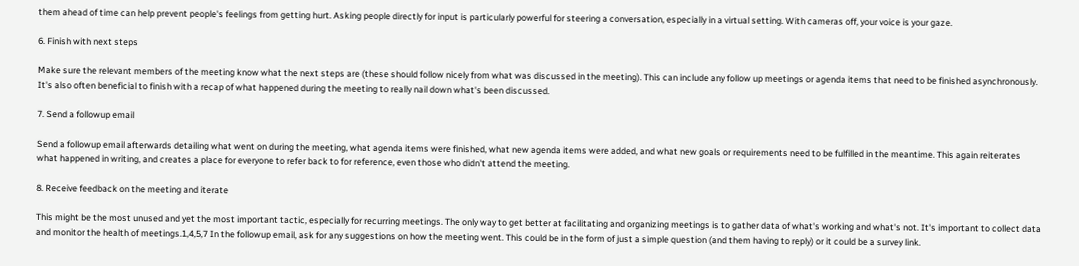them ahead of time can help prevent people's feelings from getting hurt. Asking people directly for input is particularly powerful for steering a conversation, especially in a virtual setting. With cameras off, your voice is your gaze.

6. Finish with next steps

Make sure the relevant members of the meeting know what the next steps are (these should follow nicely from what was discussed in the meeting). This can include any follow up meetings or agenda items that need to be finished asynchronously. It's also often beneficial to finish with a recap of what happened during the meeting to really nail down what's been discussed.

7. Send a followup email

Send a followup email afterwards detailing what went on during the meeting, what agenda items were finished, what new agenda items were added, and what new goals or requirements need to be fulfilled in the meantime. This again reiterates what happened in writing, and creates a place for everyone to refer back to for reference, even those who didn't attend the meeting.

8. Receive feedback on the meeting and iterate

This might be the most unused and yet the most important tactic, especially for recurring meetings. The only way to get better at facilitating and organizing meetings is to gather data of what's working and what's not. It's important to collect data and monitor the health of meetings.1,4,5,7 In the followup email, ask for any suggestions on how the meeting went. This could be in the form of just a simple question (and them having to reply) or it could be a survey link.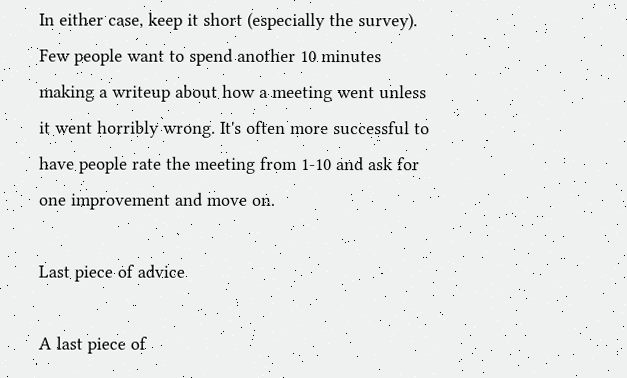In either case, keep it short (especially the survey). Few people want to spend another 10 minutes making a writeup about how a meeting went unless it went horribly wrong. It's often more successful to have people rate the meeting from 1-10 and ask for one improvement and move on.

Last piece of advice

A last piece of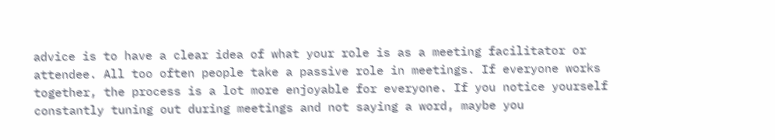advice is to have a clear idea of what your role is as a meeting facilitator or attendee. All too often people take a passive role in meetings. If everyone works together, the process is a lot more enjoyable for everyone. If you notice yourself constantly tuning out during meetings and not saying a word, maybe you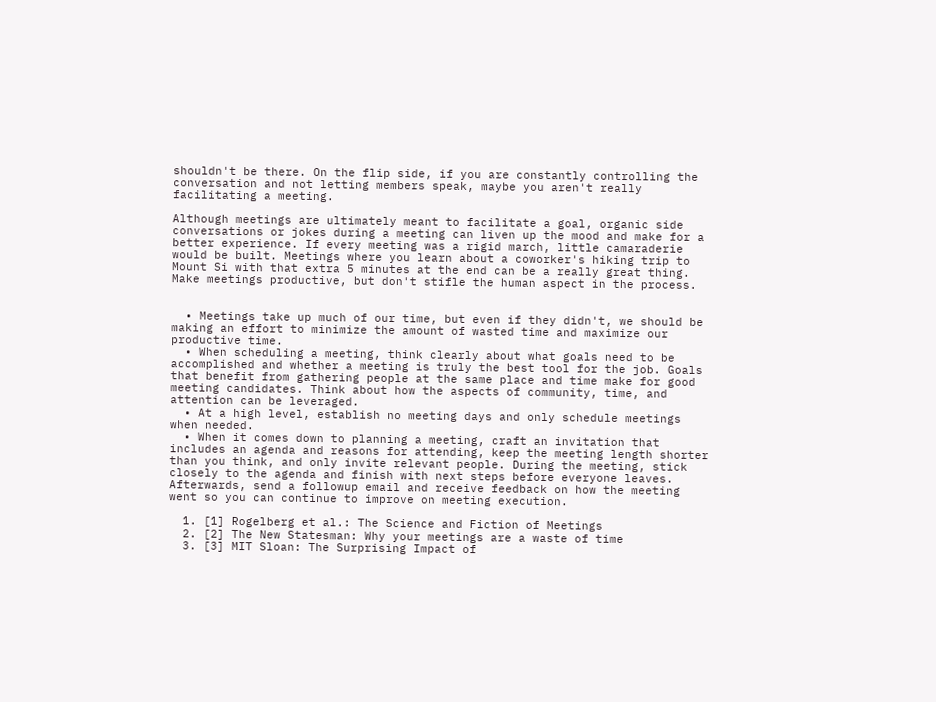shouldn't be there. On the flip side, if you are constantly controlling the conversation and not letting members speak, maybe you aren't really facilitating a meeting.

Although meetings are ultimately meant to facilitate a goal, organic side conversations or jokes during a meeting can liven up the mood and make for a better experience. If every meeting was a rigid march, little camaraderie would be built. Meetings where you learn about a coworker's hiking trip to Mount Si with that extra 5 minutes at the end can be a really great thing. Make meetings productive, but don't stifle the human aspect in the process.


  • Meetings take up much of our time, but even if they didn't, we should be making an effort to minimize the amount of wasted time and maximize our productive time.
  • When scheduling a meeting, think clearly about what goals need to be accomplished and whether a meeting is truly the best tool for the job. Goals that benefit from gathering people at the same place and time make for good meeting candidates. Think about how the aspects of community, time, and attention can be leveraged.
  • At a high level, establish no meeting days and only schedule meetings when needed.
  • When it comes down to planning a meeting, craft an invitation that includes an agenda and reasons for attending, keep the meeting length shorter than you think, and only invite relevant people. During the meeting, stick closely to the agenda and finish with next steps before everyone leaves. Afterwards, send a followup email and receive feedback on how the meeting went so you can continue to improve on meeting execution.

  1. [1] Rogelberg et al.: The Science and Fiction of Meetings
  2. [2] The New Statesman: Why your meetings are a waste of time
  3. [3] MIT Sloan: The Surprising Impact of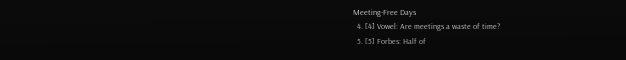Meeting-Free Days
  4. [4] Vowel: Are meetings a waste of time?
  5. [5] Forbes: Half of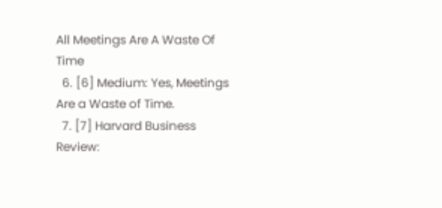All Meetings Are A Waste Of Time
  6. [6] Medium: Yes, Meetings Are a Waste of Time.
  7. [7] Harvard Business Review: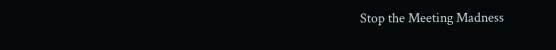Stop the Meeting Madness